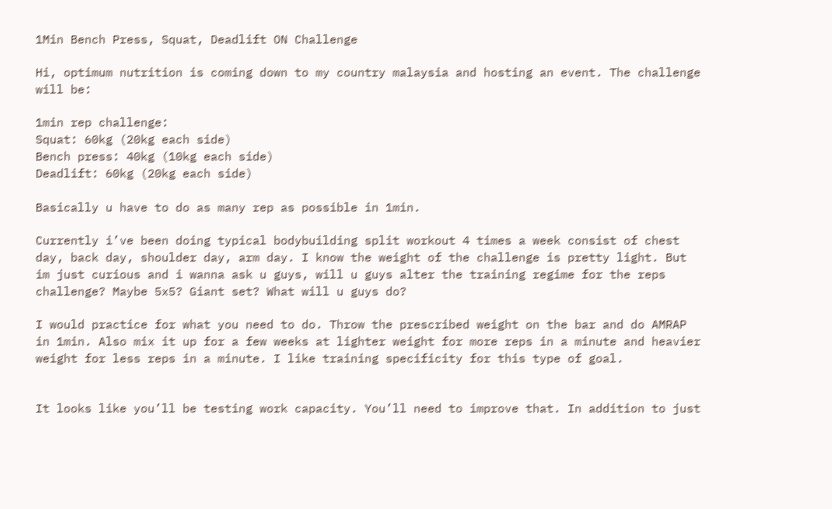1Min Bench Press, Squat, Deadlift ON Challenge

Hi, optimum nutrition is coming down to my country malaysia and hosting an event. The challenge will be:

1min rep challenge:
Squat: 60kg (20kg each side)
Bench press: 40kg (10kg each side)
Deadlift: 60kg (20kg each side)

Basically u have to do as many rep as possible in 1min.

Currently i’ve been doing typical bodybuilding split workout 4 times a week consist of chest day, back day, shoulder day, arm day. I know the weight of the challenge is pretty light. But im just curious and i wanna ask u guys, will u guys alter the training regime for the reps challenge? Maybe 5x5? Giant set? What will u guys do?

I would practice for what you need to do. Throw the prescribed weight on the bar and do AMRAP in 1min. Also mix it up for a few weeks at lighter weight for more reps in a minute and heavier weight for less reps in a minute. I like training specificity for this type of goal.


It looks like you’ll be testing work capacity. You’ll need to improve that. In addition to just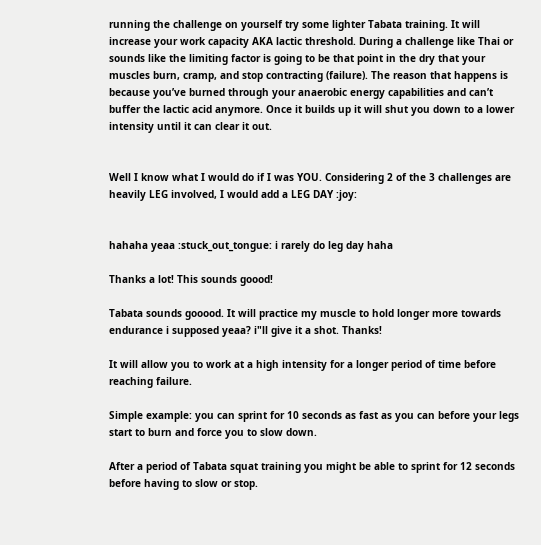running the challenge on yourself try some lighter Tabata training. It will increase your work capacity AKA lactic threshold. During a challenge like Thai or sounds like the limiting factor is going to be that point in the dry that your muscles burn, cramp, and stop contracting (failure). The reason that happens is because you’ve burned through your anaerobic energy capabilities and can’t buffer the lactic acid anymore. Once it builds up it will shut you down to a lower intensity until it can clear it out.


Well I know what I would do if I was YOU. Considering 2 of the 3 challenges are heavily LEG involved, I would add a LEG DAY :joy:


hahaha yeaa :stuck_out_tongue: i rarely do leg day haha

Thanks a lot! This sounds goood!

Tabata sounds gooood. It will practice my muscle to hold longer more towards endurance i supposed yeaa? i"ll give it a shot. Thanks!

It will allow you to work at a high intensity for a longer period of time before reaching failure.

Simple example: you can sprint for 10 seconds as fast as you can before your legs start to burn and force you to slow down.

After a period of Tabata squat training you might be able to sprint for 12 seconds before having to slow or stop.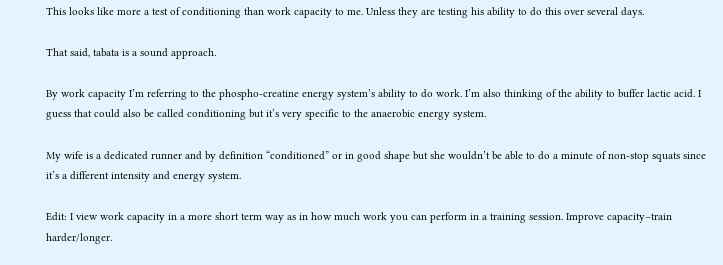This looks like more a test of conditioning than work capacity to me. Unless they are testing his ability to do this over several days.

That said, tabata is a sound approach.

By work capacity I’m referring to the phospho-creatine energy system’s ability to do work. I’m also thinking of the ability to buffer lactic acid. I guess that could also be called conditioning but it’s very specific to the anaerobic energy system.

My wife is a dedicated runner and by definition “conditioned” or in good shape but she wouldn’t be able to do a minute of non-stop squats since it’s a different intensity and energy system.

Edit: I view work capacity in a more short term way as in how much work you can perform in a training session. Improve capacity–train harder/longer.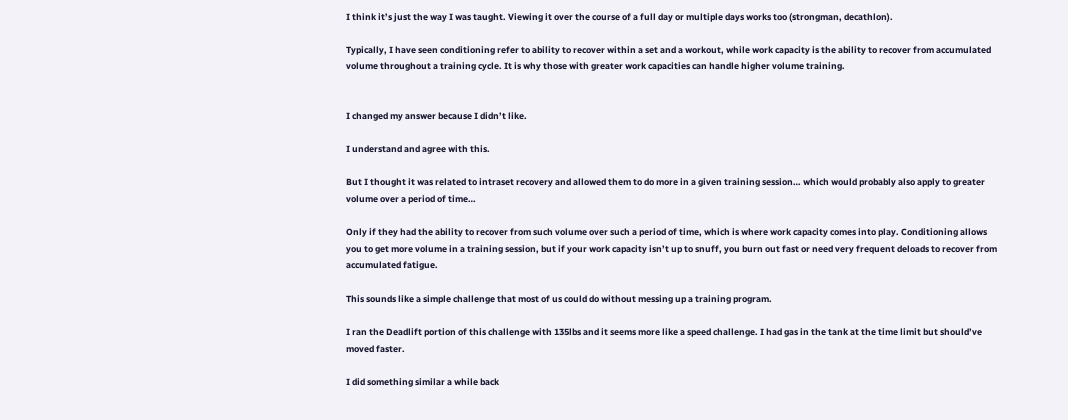I think it’s just the way I was taught. Viewing it over the course of a full day or multiple days works too (strongman, decathlon).

Typically, I have seen conditioning refer to ability to recover within a set and a workout, while work capacity is the ability to recover from accumulated volume throughout a training cycle. It is why those with greater work capacities can handle higher volume training.


I changed my answer because I didn’t like.

I understand and agree with this.

But I thought it was related to intraset recovery and allowed them to do more in a given training session… which would probably also apply to greater volume over a period of time…

Only if they had the ability to recover from such volume over such a period of time, which is where work capacity comes into play. Conditioning allows you to get more volume in a training session, but if your work capacity isn’t up to snuff, you burn out fast or need very frequent deloads to recover from accumulated fatigue.

This sounds like a simple challenge that most of us could do without messing up a training program.

I ran the Deadlift portion of this challenge with 135lbs and it seems more like a speed challenge. I had gas in the tank at the time limit but should’ve moved faster.

I did something similar a while back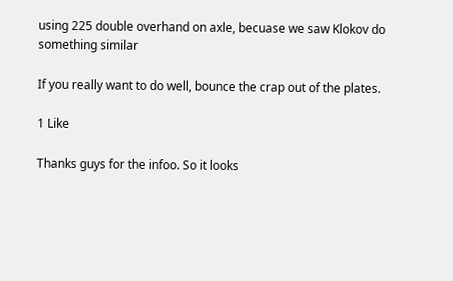using 225 double overhand on axle, becuase we saw Klokov do something similar

If you really want to do well, bounce the crap out of the plates.

1 Like

Thanks guys for the infoo. So it looks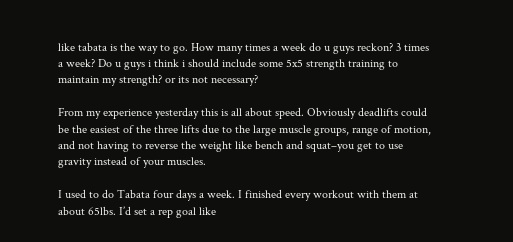like tabata is the way to go. How many times a week do u guys reckon? 3 times a week? Do u guys i think i should include some 5x5 strength training to maintain my strength? or its not necessary?

From my experience yesterday this is all about speed. Obviously deadlifts could be the easiest of the three lifts due to the large muscle groups, range of motion, and not having to reverse the weight like bench and squat–you get to use gravity instead of your muscles.

I used to do Tabata four days a week. I finished every workout with them at about 65lbs. I’d set a rep goal like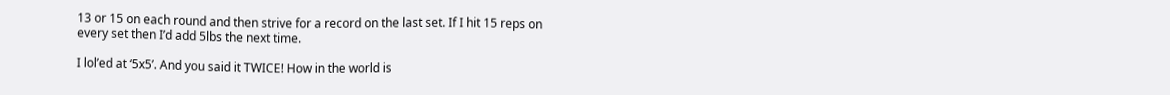13 or 15 on each round and then strive for a record on the last set. If I hit 15 reps on every set then I’d add 5lbs the next time.

I lol’ed at ‘5x5’. And you said it TWICE! How in the world is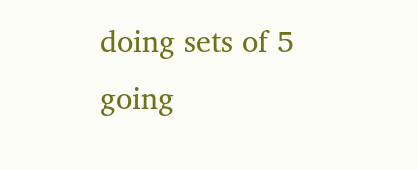doing sets of 5 going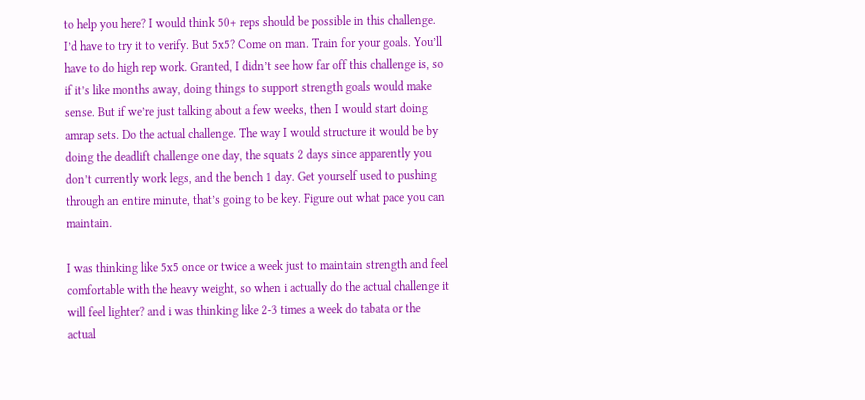to help you here? I would think 50+ reps should be possible in this challenge. I’d have to try it to verify. But 5x5? Come on man. Train for your goals. You’ll have to do high rep work. Granted, I didn’t see how far off this challenge is, so if it’s like months away, doing things to support strength goals would make sense. But if we’re just talking about a few weeks, then I would start doing amrap sets. Do the actual challenge. The way I would structure it would be by doing the deadlift challenge one day, the squats 2 days since apparently you don’t currently work legs, and the bench 1 day. Get yourself used to pushing through an entire minute, that’s going to be key. Figure out what pace you can maintain.

I was thinking like 5x5 once or twice a week just to maintain strength and feel comfortable with the heavy weight, so when i actually do the actual challenge it will feel lighter? and i was thinking like 2-3 times a week do tabata or the actual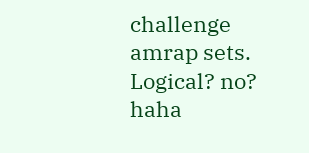challenge amrap sets. Logical? no? haha